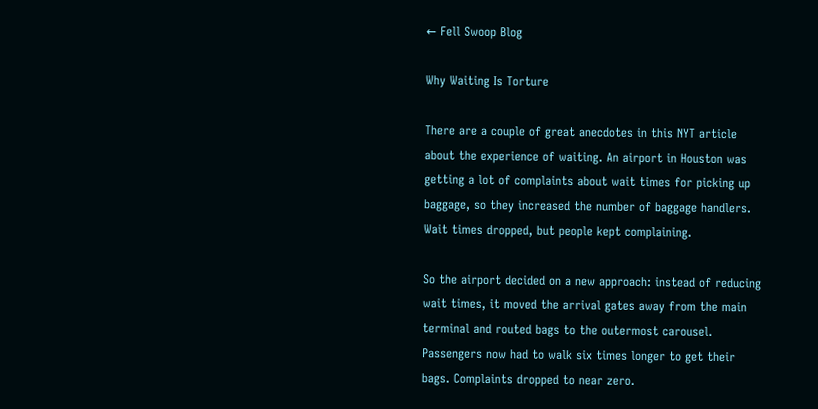← Fell Swoop Blog

Why Waiting Is Torture

There are a couple of great anecdotes in this NYT article about the experience of waiting. An airport in Houston was getting a lot of complaints about wait times for picking up baggage, so they increased the number of baggage handlers. Wait times dropped, but people kept complaining.

So the airport decided on a new approach: instead of reducing wait times, it moved the arrival gates away from the main terminal and routed bags to the outermost carousel. Passengers now had to walk six times longer to get their bags. Complaints dropped to near zero.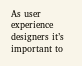As user experience designers it’s important to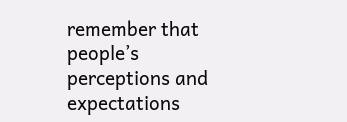remember that people’s perceptions and expectations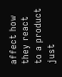affect how they react to a product just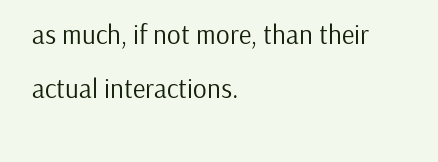as much, if not more, than their actual interactions.